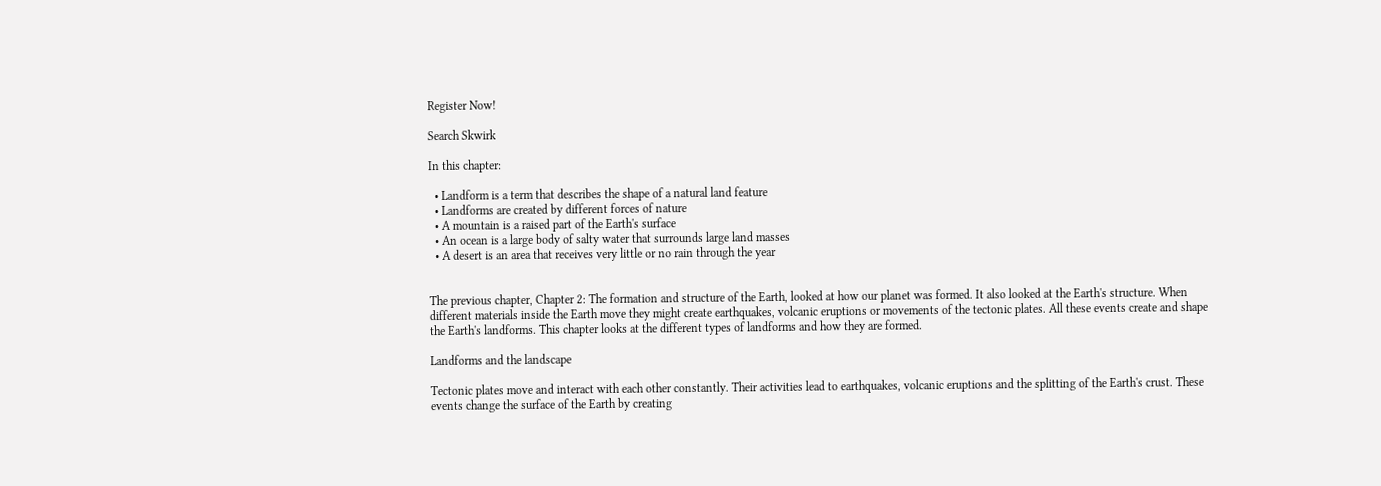Register Now!

Search Skwirk

In this chapter:

  • Landform is a term that describes the shape of a natural land feature
  • Landforms are created by different forces of nature
  • A mountain is a raised part of the Earth's surface
  • An ocean is a large body of salty water that surrounds large land masses
  • A desert is an area that receives very little or no rain through the year


The previous chapter, Chapter 2: The formation and structure of the Earth, looked at how our planet was formed. It also looked at the Earth's structure. When different materials inside the Earth move they might create earthquakes, volcanic eruptions or movements of the tectonic plates. All these events create and shape the Earth's landforms. This chapter looks at the different types of landforms and how they are formed.

Landforms and the landscape

Tectonic plates move and interact with each other constantly. Their activities lead to earthquakes, volcanic eruptions and the splitting of the Earth's crust. These events change the surface of the Earth by creating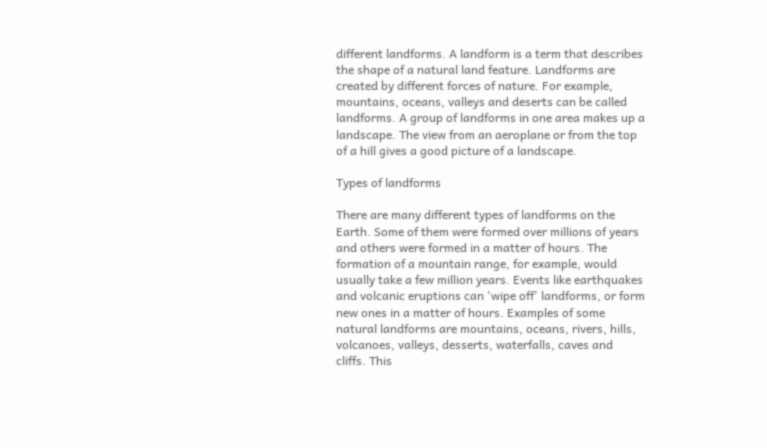different landforms. A landform is a term that describes the shape of a natural land feature. Landforms are created by different forces of nature. For example, mountains, oceans, valleys and deserts can be called landforms. A group of landforms in one area makes up a landscape. The view from an aeroplane or from the top of a hill gives a good picture of a landscape.

Types of landforms

There are many different types of landforms on the Earth. Some of them were formed over millions of years and others were formed in a matter of hours. The formation of a mountain range, for example, would usually take a few million years. Events like earthquakes and volcanic eruptions can 'wipe off' landforms, or form new ones in a matter of hours. Examples of some natural landforms are mountains, oceans, rivers, hills, volcanoes, valleys, desserts, waterfalls, caves and cliffs. This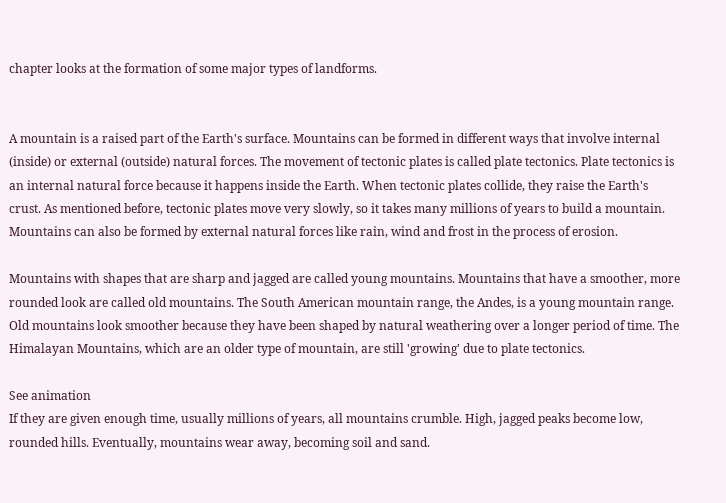chapter looks at the formation of some major types of landforms.


A mountain is a raised part of the Earth's surface. Mountains can be formed in different ways that involve internal (inside) or external (outside) natural forces. The movement of tectonic plates is called plate tectonics. Plate tectonics is an internal natural force because it happens inside the Earth. When tectonic plates collide, they raise the Earth's crust. As mentioned before, tectonic plates move very slowly, so it takes many millions of years to build a mountain. Mountains can also be formed by external natural forces like rain, wind and frost in the process of erosion.

Mountains with shapes that are sharp and jagged are called young mountains. Mountains that have a smoother, more rounded look are called old mountains. The South American mountain range, the Andes, is a young mountain range. Old mountains look smoother because they have been shaped by natural weathering over a longer period of time. The Himalayan Mountains, which are an older type of mountain, are still 'growing' due to plate tectonics.

See animation
If they are given enough time, usually millions of years, all mountains crumble. High, jagged peaks become low, rounded hills. Eventually, mountains wear away, becoming soil and sand.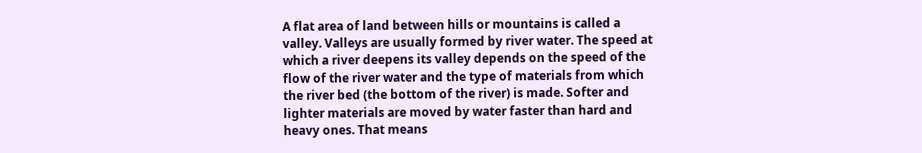A flat area of land between hills or mountains is called a valley. Valleys are usually formed by river water. The speed at which a river deepens its valley depends on the speed of the flow of the river water and the type of materials from which the river bed (the bottom of the river) is made. Softer and lighter materials are moved by water faster than hard and heavy ones. That means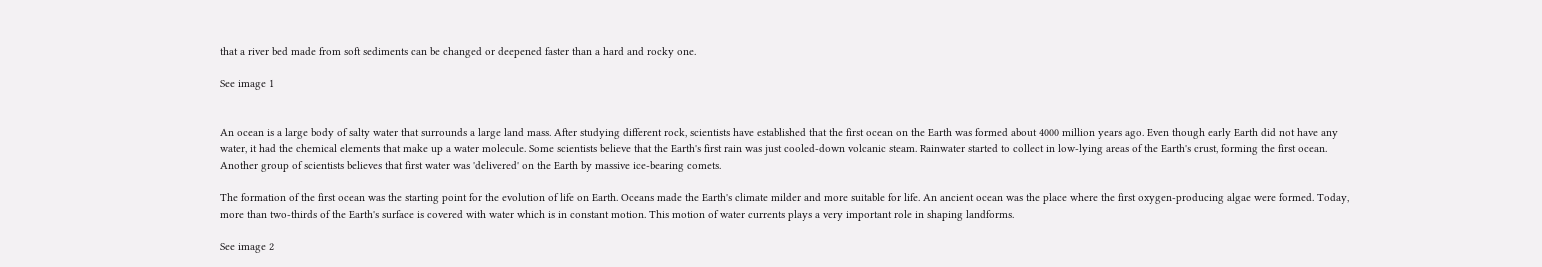that a river bed made from soft sediments can be changed or deepened faster than a hard and rocky one.

See image 1


An ocean is a large body of salty water that surrounds a large land mass. After studying different rock, scientists have established that the first ocean on the Earth was formed about 4000 million years ago. Even though early Earth did not have any water, it had the chemical elements that make up a water molecule. Some scientists believe that the Earth's first rain was just cooled-down volcanic steam. Rainwater started to collect in low-lying areas of the Earth's crust, forming the first ocean. Another group of scientists believes that first water was 'delivered' on the Earth by massive ice-bearing comets.

The formation of the first ocean was the starting point for the evolution of life on Earth. Oceans made the Earth's climate milder and more suitable for life. An ancient ocean was the place where the first oxygen-producing algae were formed. Today, more than two-thirds of the Earth's surface is covered with water which is in constant motion. This motion of water currents plays a very important role in shaping landforms.

See image 2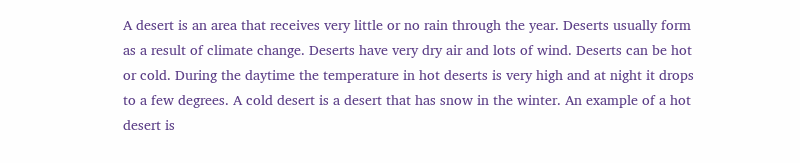A desert is an area that receives very little or no rain through the year. Deserts usually form as a result of climate change. Deserts have very dry air and lots of wind. Deserts can be hot or cold. During the daytime the temperature in hot deserts is very high and at night it drops to a few degrees. A cold desert is a desert that has snow in the winter. An example of a hot desert is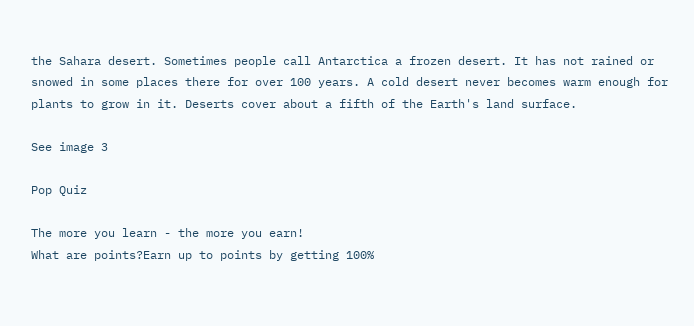the Sahara desert. Sometimes people call Antarctica a frozen desert. It has not rained or snowed in some places there for over 100 years. A cold desert never becomes warm enough for plants to grow in it. Deserts cover about a fifth of the Earth's land surface.

See image 3

Pop Quiz

The more you learn - the more you earn!
What are points?Earn up to points by getting 100%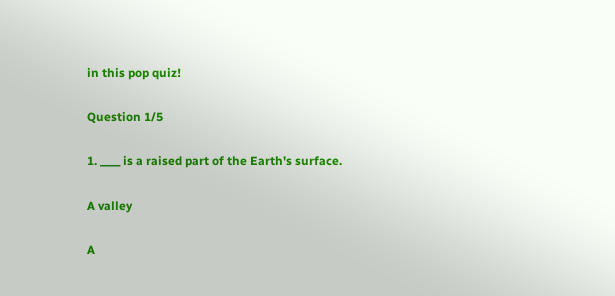in this pop quiz!

Question 1/5

1. ____ is a raised part of the Earth's surface.

A valley

A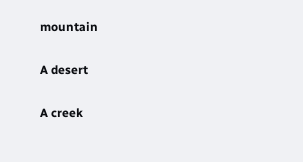mountain

A desert

A creek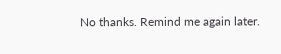No thanks. Remind me again later.